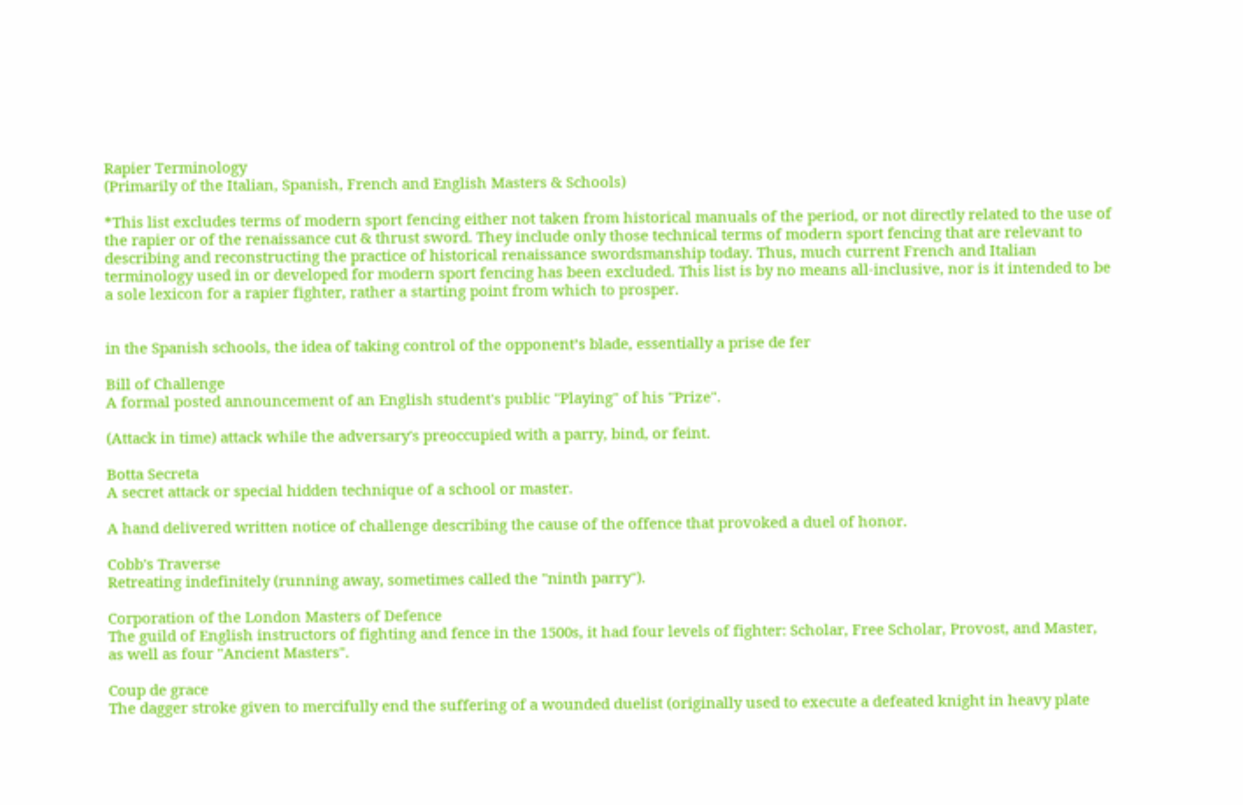Rapier Terminology
(Primarily of the Italian, Spanish, French and English Masters & Schools)

*This list excludes terms of modern sport fencing either not taken from historical manuals of the period, or not directly related to the use of the rapier or of the renaissance cut & thrust sword. They include only those technical terms of modern sport fencing that are relevant to describing and reconstructing the practice of historical renaissance swordsmanship today. Thus, much current French and Italian terminology used in or developed for modern sport fencing has been excluded. This list is by no means all-inclusive, nor is it intended to be a sole lexicon for a rapier fighter, rather a starting point from which to prosper.


in the Spanish schools, the idea of taking control of the opponent’s blade, essentially a prise de fer

Bill of Challenge
A formal posted announcement of an English student's public "Playing" of his "Prize".

(Attack in time) attack while the adversary's preoccupied with a parry, bind, or feint.

Botta Secreta
A secret attack or special hidden technique of a school or master.

A hand delivered written notice of challenge describing the cause of the offence that provoked a duel of honor.

Cobb's Traverse
Retreating indefinitely (running away, sometimes called the "ninth parry").

Corporation of the London Masters of Defence
The guild of English instructors of fighting and fence in the 1500s, it had four levels of fighter: Scholar, Free Scholar, Provost, and Master, as well as four "Ancient Masters".

Coup de grace
The dagger stroke given to mercifully end the suffering of a wounded duelist (originally used to execute a defeated knight in heavy plate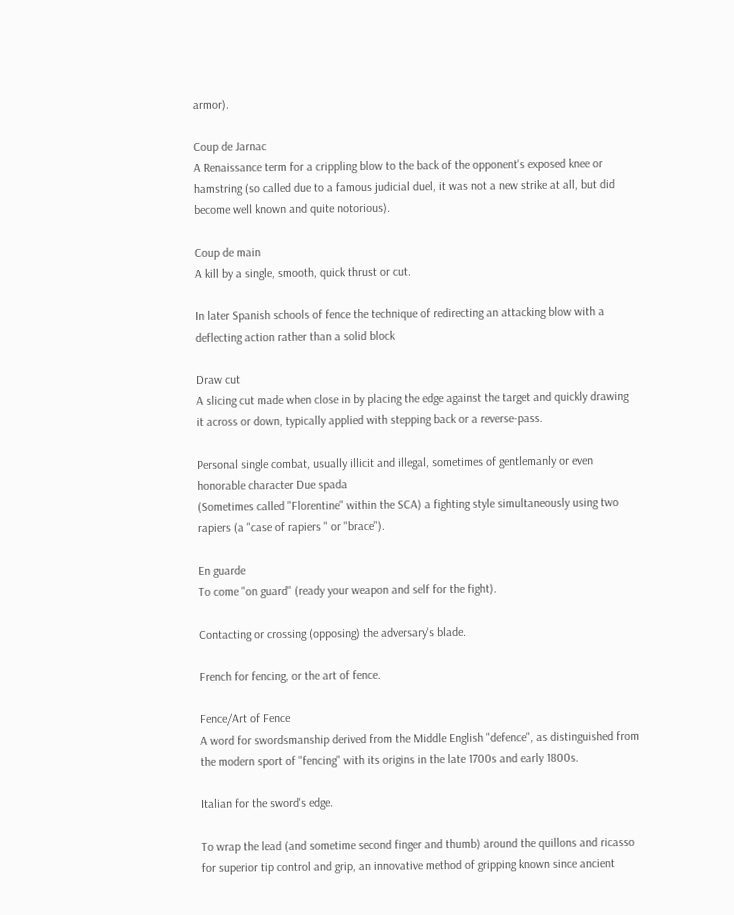armor).

Coup de Jarnac
A Renaissance term for a crippling blow to the back of the opponent's exposed knee or hamstring (so called due to a famous judicial duel, it was not a new strike at all, but did become well known and quite notorious).

Coup de main
A kill by a single, smooth, quick thrust or cut.

In later Spanish schools of fence the technique of redirecting an attacking blow with a deflecting action rather than a solid block

Draw cut
A slicing cut made when close in by placing the edge against the target and quickly drawing it across or down, typically applied with stepping back or a reverse-pass.

Personal single combat, usually illicit and illegal, sometimes of gentlemanly or even honorable character Due spada
(Sometimes called "Florentine" within the SCA) a fighting style simultaneously using two rapiers (a "case of rapiers " or "brace").

En guarde
To come "on guard" (ready your weapon and self for the fight).

Contacting or crossing (opposing) the adversary's blade.

French for fencing, or the art of fence.

Fence/Art of Fence
A word for swordsmanship derived from the Middle English "defence", as distinguished from the modern sport of "fencing" with its origins in the late 1700s and early 1800s.

Italian for the sword's edge.

To wrap the lead (and sometime second finger and thumb) around the quillons and ricasso for superior tip control and grip, an innovative method of gripping known since ancient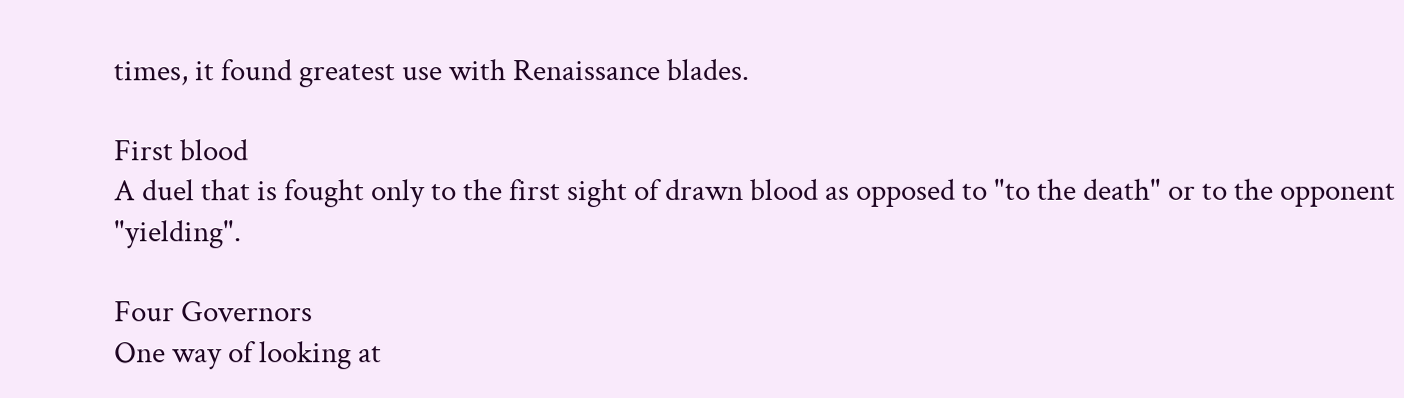times, it found greatest use with Renaissance blades.

First blood
A duel that is fought only to the first sight of drawn blood as opposed to "to the death" or to the opponent "yielding".

Four Governors
One way of looking at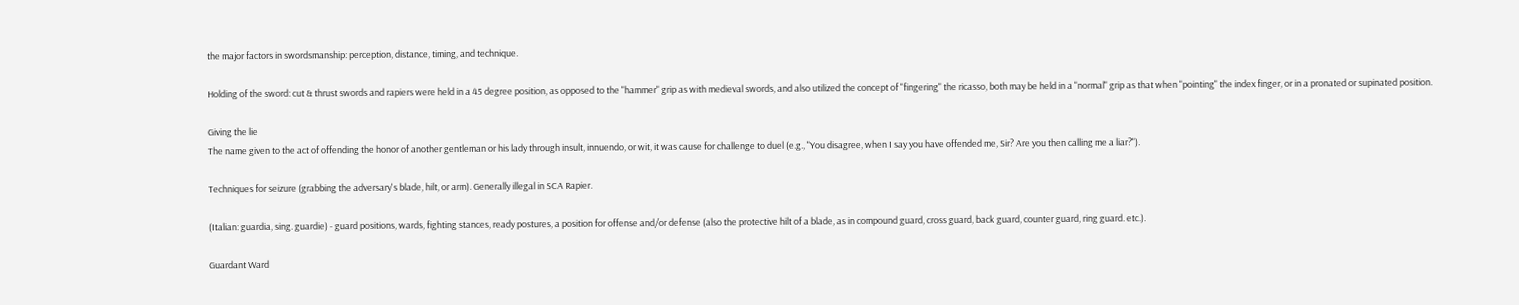the major factors in swordsmanship: perception, distance, timing, and technique.

Holding of the sword: cut & thrust swords and rapiers were held in a 45 degree position, as opposed to the "hammer" grip as with medieval swords, and also utilized the concept of "fingering" the ricasso, both may be held in a "normal" grip as that when "pointing" the index finger, or in a pronated or supinated position.

Giving the lie
The name given to the act of offending the honor of another gentleman or his lady through insult, innuendo, or wit, it was cause for challenge to duel (e.g., "You disagree, when I say you have offended me, Sir? Are you then calling me a liar?").

Techniques for seizure (grabbing the adversary's blade, hilt, or arm). Generally illegal in SCA Rapier.

(Italian: guardia, sing. guardie) - guard positions, wards, fighting stances, ready postures, a position for offense and/or defense (also the protective hilt of a blade, as in compound guard, cross guard, back guard, counter guard, ring guard. etc.).

Guardant Ward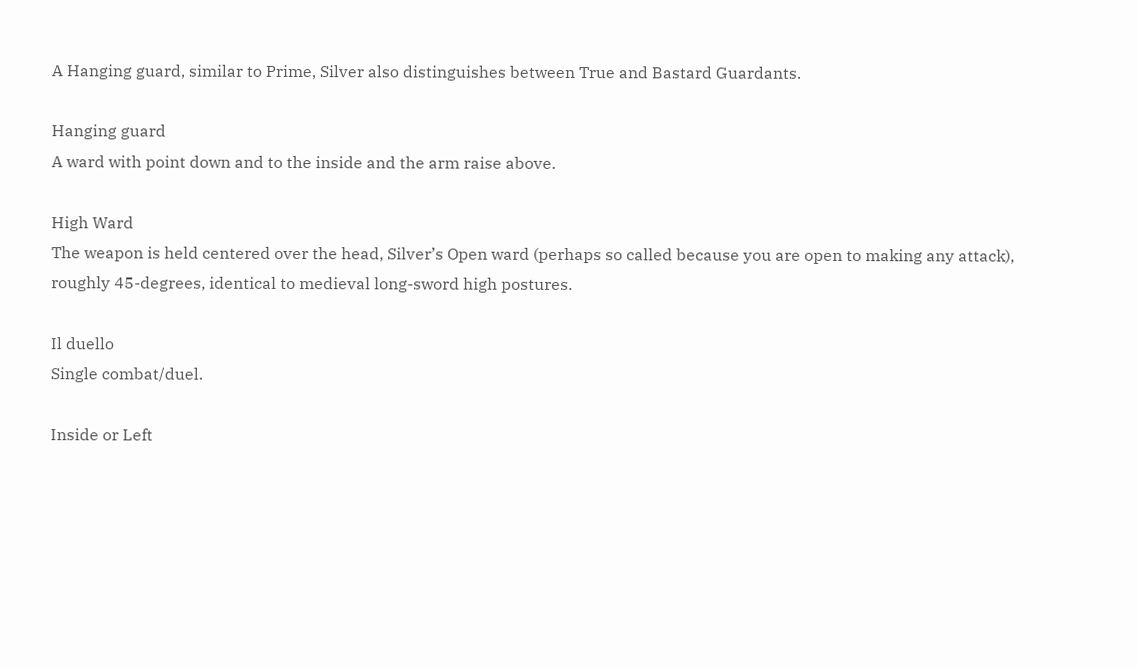A Hanging guard, similar to Prime, Silver also distinguishes between True and Bastard Guardants.

Hanging guard
A ward with point down and to the inside and the arm raise above.

High Ward
The weapon is held centered over the head, Silver’s Open ward (perhaps so called because you are open to making any attack), roughly 45-degrees, identical to medieval long-sword high postures.

Il duello
Single combat/duel.

Inside or Left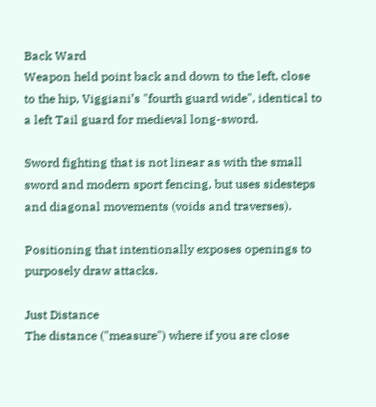Back Ward
Weapon held point back and down to the left, close to the hip, Viggiani’s "fourth guard wide", identical to a left Tail guard for medieval long-sword.

Sword fighting that is not linear as with the small sword and modern sport fencing, but uses sidesteps and diagonal movements (voids and traverses).

Positioning that intentionally exposes openings to purposely draw attacks.

Just Distance
The distance ("measure") where if you are close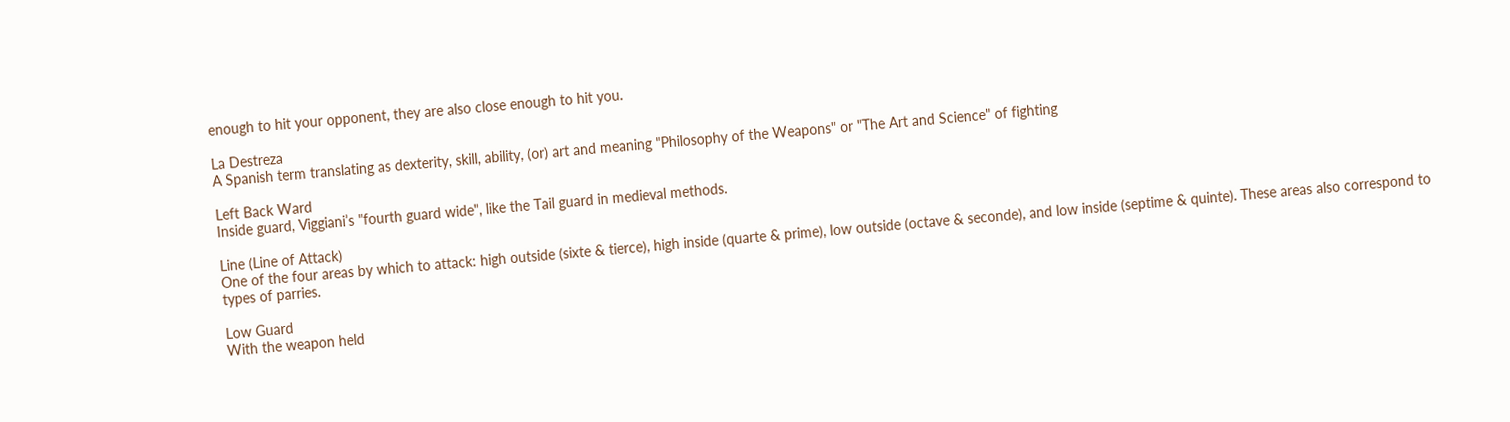enough to hit your opponent, they are also close enough to hit you.

La Destreza
A Spanish term translating as dexterity, skill, ability, (or) art and meaning "Philosophy of the Weapons" or "The Art and Science" of fighting

Left Back Ward
Inside guard, Viggiani’s "fourth guard wide", like the Tail guard in medieval methods.

Line (Line of Attack)
One of the four areas by which to attack: high outside (sixte & tierce), high inside (quarte & prime), low outside (octave & seconde), and low inside (septime & quinte). These areas also correspond to types of parries.

Low Guard
With the weapon held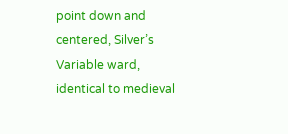point down and centered, Silver’s Variable ward, identical to medieval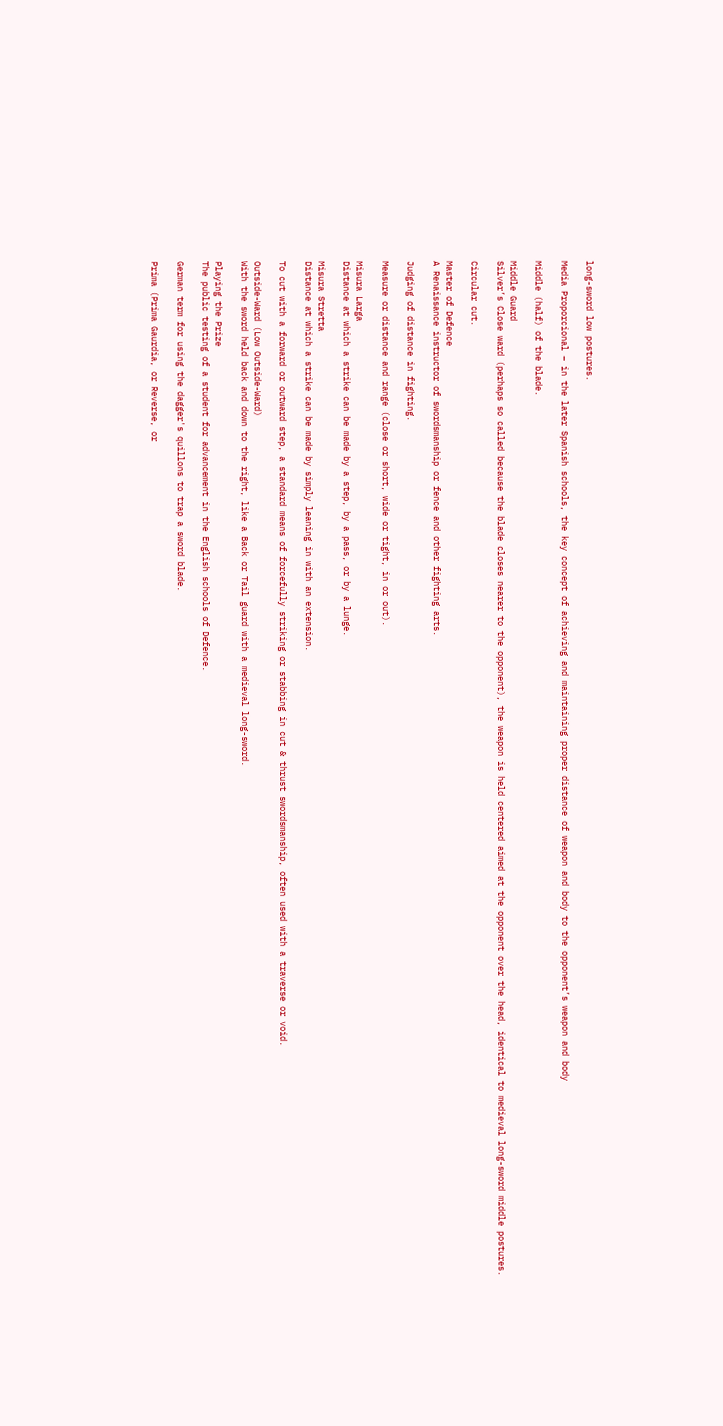long-sword low postures.

Media Proporcional – in the later Spanish schools, the key concept of achieving and maintaining proper distance of weapon and body to the opponent’s weapon and body

Middle (half) of the blade.

Middle Guard
Silver’s Close ward (perhaps so called because the blade closes nearer to the opponent), the weapon is held centered aimed at the opponent over the head, identical to medieval long-sword middle postures.

Circular cut.

Master of Defence
A Renaissance instructor of swordsmanship or fence and other fighting arts.

Judging of distance in fighting.

Measure or distance and range (close or short, wide or tight, in or out).

Misura Larga
Distance at which a strike can be made by a step, by a pass, or by a lunge.

Misura Stretta
Distance at which a strike can be made by simply leaning in with an extension.

To cut with a forward or outward step, a standard means of forcefully striking or stabbing in cut & thrust swordsmanship, often used with a traverse or void.

Outside-Ward (Low Outside-Ward)
With the sword held back and down to the right, like a Back or Tail guard with a medieval long-sword.

Playing the Prize
The public testing of a student for advancement in the English schools of Defence.

German term for using the dagger's quillons to trap a sword blade.

Prima (Prima Gaurdia, or Reverse, or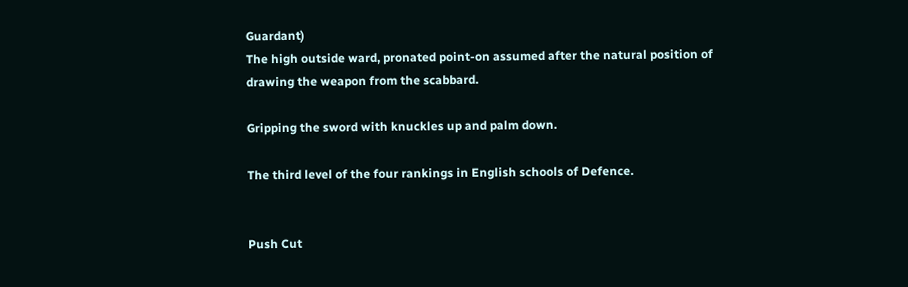Guardant)
The high outside ward, pronated point-on assumed after the natural position of drawing the weapon from the scabbard.

Gripping the sword with knuckles up and palm down.

The third level of the four rankings in English schools of Defence.


Push Cut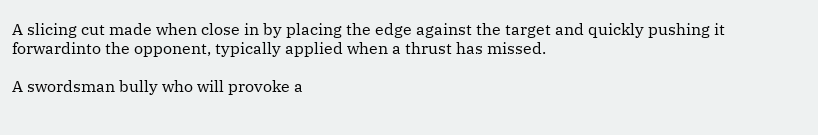A slicing cut made when close in by placing the edge against the target and quickly pushing it forwardinto the opponent, typically applied when a thrust has missed.

A swordsman bully who will provoke a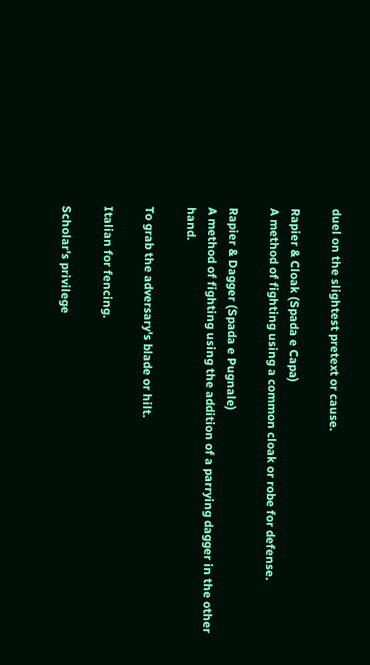duel on the slightest pretext or cause.

Rapier & Cloak (Spada e Capa)
A method of fighting using a common cloak or robe for defense.

Rapier & Dagger (Spada e Pugnale)
A method of fighting using the addition of a parrying dagger in the other hand.

To grab the adversary's blade or hilt.

Italian for fencing.

Scholar's privilege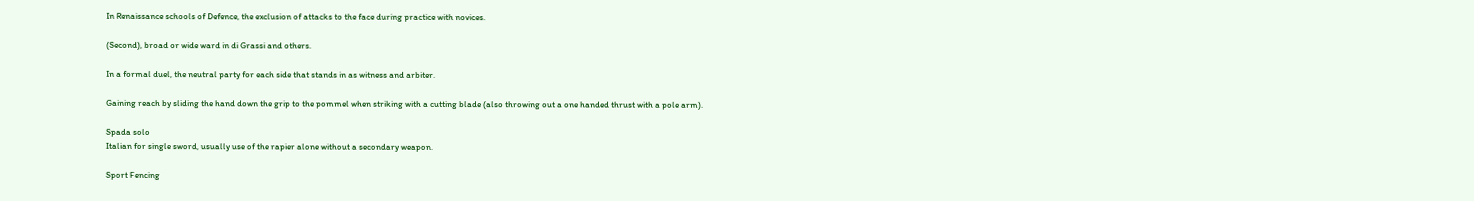In Renaissance schools of Defence, the exclusion of attacks to the face during practice with novices.

(Second), broad or wide ward in di Grassi and others.

In a formal duel, the neutral party for each side that stands in as witness and arbiter.

Gaining reach by sliding the hand down the grip to the pommel when striking with a cutting blade (also throwing out a one handed thrust with a pole arm).

Spada solo
Italian for single sword, usually use of the rapier alone without a secondary weapon.

Sport Fencing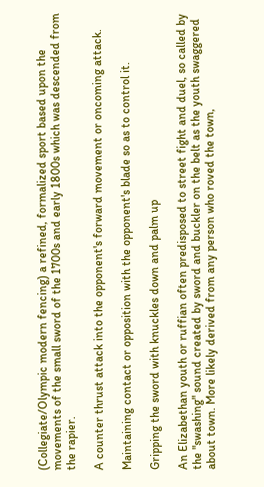(Collegiate/Olympic modern fencing) a refined, formalized sport based upon the movements of the small sword of the 1700s and early 1800s which was descended from the rapier.

A counter thrust attack into the opponent's forward movement or oncoming attack.

Maintaining contact or opposition with the opponent's blade so as to control it.

Gripping the sword with knuckles down and palm up

An Elizabethan youth or ruffian often predisposed to street fight and duel, so called by the "swashing" sound created by sword and buckler on the belt as the youth swaggered about town. More likely derived from any person who roved the town,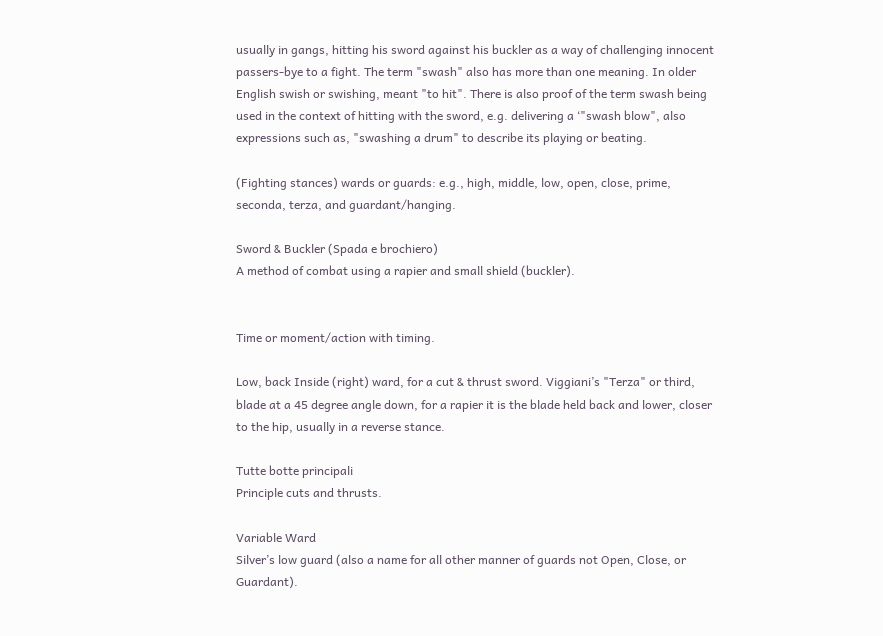usually in gangs, hitting his sword against his buckler as a way of challenging innocent passers-bye to a fight. The term "swash" also has more than one meaning. In older English swish or swishing, meant "to hit". There is also proof of the term swash being used in the context of hitting with the sword, e.g. delivering a ‘"swash blow", also expressions such as, "swashing a drum" to describe its playing or beating.

(Fighting stances) wards or guards: e.g., high, middle, low, open, close, prime, seconda, terza, and guardant/hanging.

Sword & Buckler (Spada e brochiero)
A method of combat using a rapier and small shield (buckler).


Time or moment/action with timing.

Low, back Inside (right) ward, for a cut & thrust sword. Viggiani’s "Terza" or third, blade at a 45 degree angle down, for a rapier it is the blade held back and lower, closer to the hip, usually in a reverse stance.

Tutte botte principali
Principle cuts and thrusts.

Variable Ward
Silver’s low guard (also a name for all other manner of guards not Open, Close, or Guardant).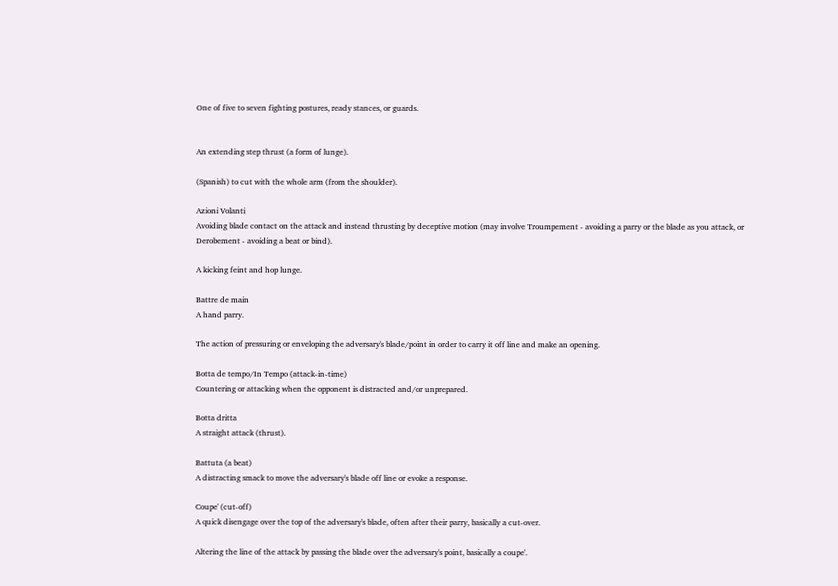One of five to seven fighting postures, ready stances, or guards.


An extending step thrust (a form of lunge).

(Spanish) to cut with the whole arm (from the shoulder).

Azioni Volanti
Avoiding blade contact on the attack and instead thrusting by deceptive motion (may involve Troumpement - avoiding a parry or the blade as you attack, or Derobement - avoiding a beat or bind).

A kicking feint and hop lunge.

Battre de main
A hand parry.

The action of pressuring or enveloping the adversary's blade/point in order to carry it off line and make an opening.

Botta de tempo/In Tempo (attack-in-time)
Countering or attacking when the opponent is distracted and/or unprepared.

Botta dritta
A straight attack (thrust).

Battuta (a beat)
A distracting smack to move the adversary's blade off line or evoke a response.

Coupe' (cut-off)
A quick disengage over the top of the adversary's blade, often after their parry, basically a cut-over.

Altering the line of the attack by passing the blade over the adversary's point, basically a coupe'.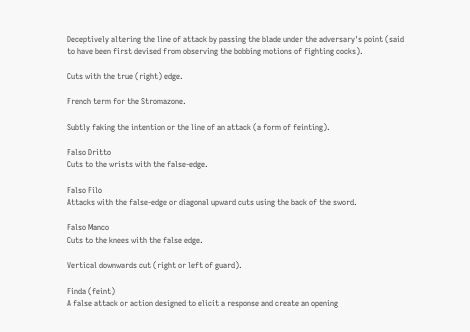Deceptively altering the line of attack by passing the blade under the adversary's point (said to have been first devised from observing the bobbing motions of fighting cocks).

Cuts with the true (right) edge.

French term for the Stromazone.

Subtly faking the intention or the line of an attack (a form of feinting).

Falso Dritto
Cuts to the wrists with the false-edge.

Falso Filo
Attacks with the false-edge or diagonal upward cuts using the back of the sword.

Falso Manco
Cuts to the knees with the false edge.

Vertical downwards cut (right or left of guard).

Finda (feint)
A false attack or action designed to elicit a response and create an opening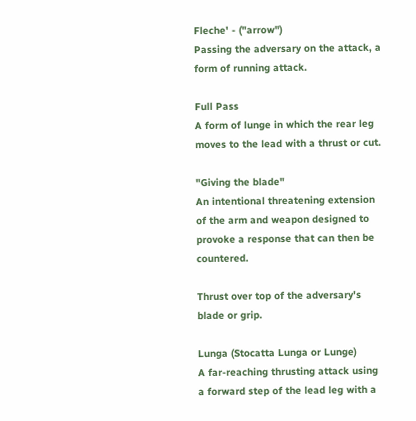Fleche' - ("arrow")
Passing the adversary on the attack, a form of running attack.

Full Pass
A form of lunge in which the rear leg moves to the lead with a thrust or cut.

"Giving the blade"
An intentional threatening extension of the arm and weapon designed to provoke a response that can then be countered.

Thrust over top of the adversary's blade or grip.

Lunga (Stocatta Lunga or Lunge)
A far-reaching thrusting attack using a forward step of the lead leg with a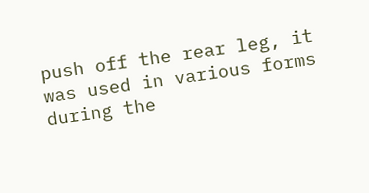push off the rear leg, it was used in various forms during the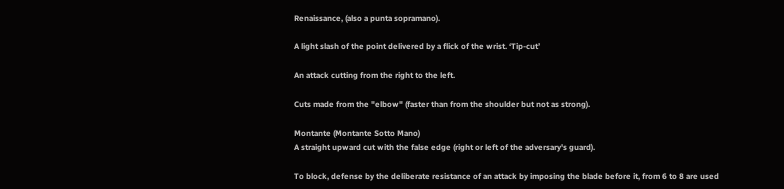Renaissance, (also a punta sopramano).

A light slash of the point delivered by a flick of the wrist. ‘Tip-cut’

An attack cutting from the right to the left.

Cuts made from the "elbow" (faster than from the shoulder but not as strong).

Montante (Montante Sotto Mano)
A straight upward cut with the false edge (right or left of the adversary's guard).

To block, defense by the deliberate resistance of an attack by imposing the blade before it, from 6 to 8 are used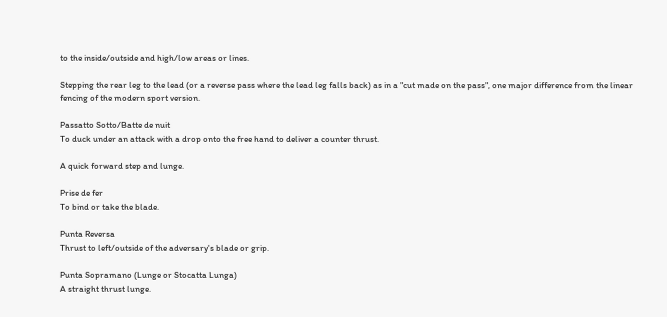to the inside/outside and high/low areas or lines.

Stepping the rear leg to the lead (or a reverse pass where the lead leg falls back) as in a "cut made on the pass", one major difference from the linear fencing of the modern sport version.

Passatto Sotto/Batte de nuit
To duck under an attack with a drop onto the free hand to deliver a counter thrust.

A quick forward step and lunge.

Prise de fer
To bind or take the blade.

Punta Reversa
Thrust to left/outside of the adversary's blade or grip.

Punta Sopramano (Lunge or Stocatta Lunga)
A straight thrust lunge.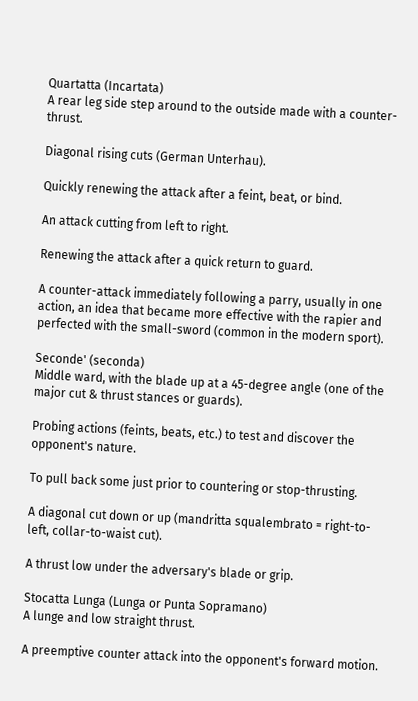Quartatta (Incartata)
A rear leg side step around to the outside made with a counter-thrust.

Diagonal rising cuts (German Unterhau).

Quickly renewing the attack after a feint, beat, or bind.

An attack cutting from left to right.

Renewing the attack after a quick return to guard.

A counter-attack immediately following a parry, usually in one action, an idea that became more effective with the rapier and perfected with the small-sword (common in the modern sport).

Seconde' (seconda)
Middle ward, with the blade up at a 45-degree angle (one of the major cut & thrust stances or guards).

Probing actions (feints, beats, etc.) to test and discover the opponent's nature.

To pull back some just prior to countering or stop-thrusting.

A diagonal cut down or up (mandritta squalembrato = right-to-left, collar-to-waist cut).

A thrust low under the adversary's blade or grip.

Stocatta Lunga (Lunga or Punta Sopramano)
A lunge and low straight thrust.

A preemptive counter attack into the opponent's forward motion.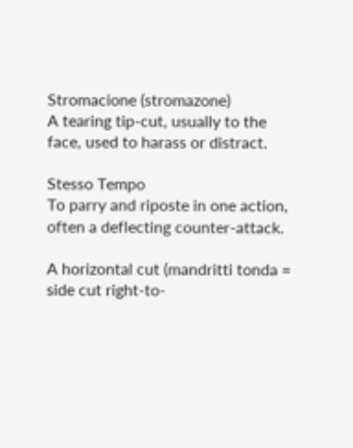Stromacione (stromazone)
A tearing tip-cut, usually to the face, used to harass or distract.

Stesso Tempo
To parry and riposte in one action, often a deflecting counter-attack.

A horizontal cut (mandritti tonda = side cut right-to-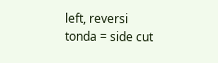left, reversi tonda = side cut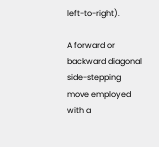left-to-right).

A forward or backward diagonal side-stepping move employed with a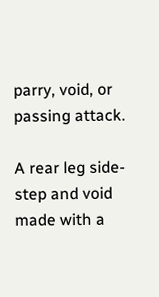parry, void, or passing attack.

A rear leg side-step and void made with a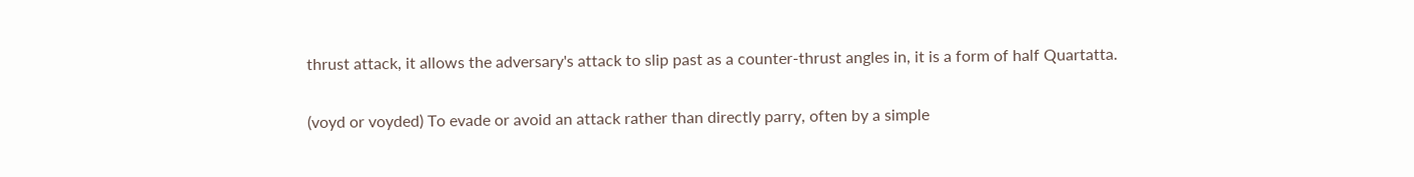thrust attack, it allows the adversary's attack to slip past as a counter-thrust angles in, it is a form of half Quartatta.

(voyd or voyded) To evade or avoid an attack rather than directly parry, often by a simple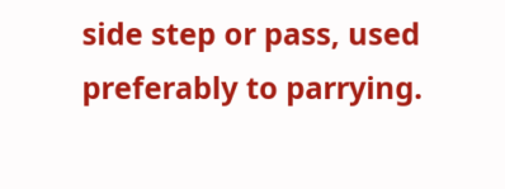side step or pass, used preferably to parrying.